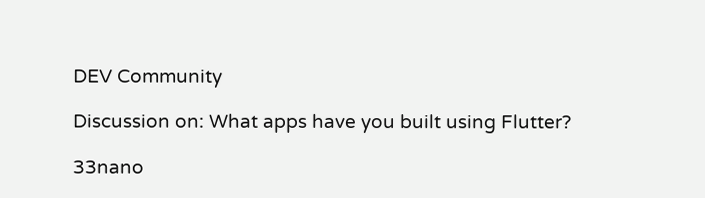DEV Community

Discussion on: What apps have you built using Flutter?

33nano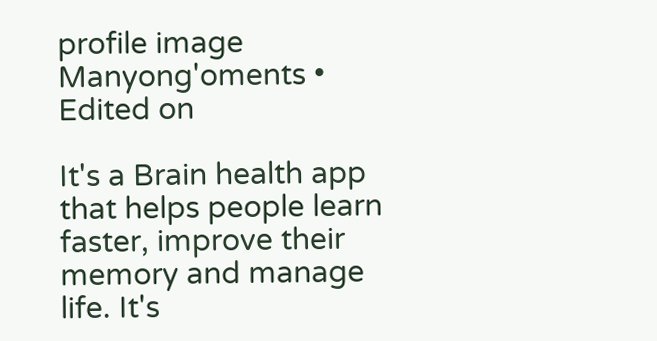profile image
Manyong'oments • Edited on

It's a Brain health app that helps people learn faster, improve their memory and manage life. It's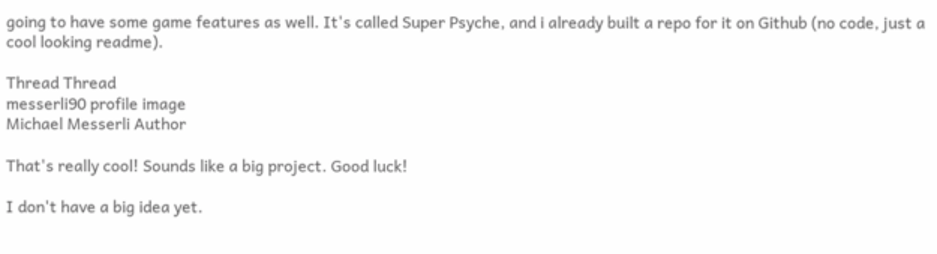going to have some game features as well. It's called Super Psyche, and i already built a repo for it on Github (no code, just a cool looking readme).

Thread Thread
messerli90 profile image
Michael Messerli Author

That's really cool! Sounds like a big project. Good luck!

I don't have a big idea yet.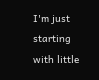I'm just starting with little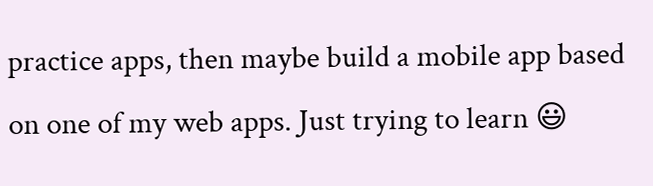practice apps, then maybe build a mobile app based on one of my web apps. Just trying to learn 😃